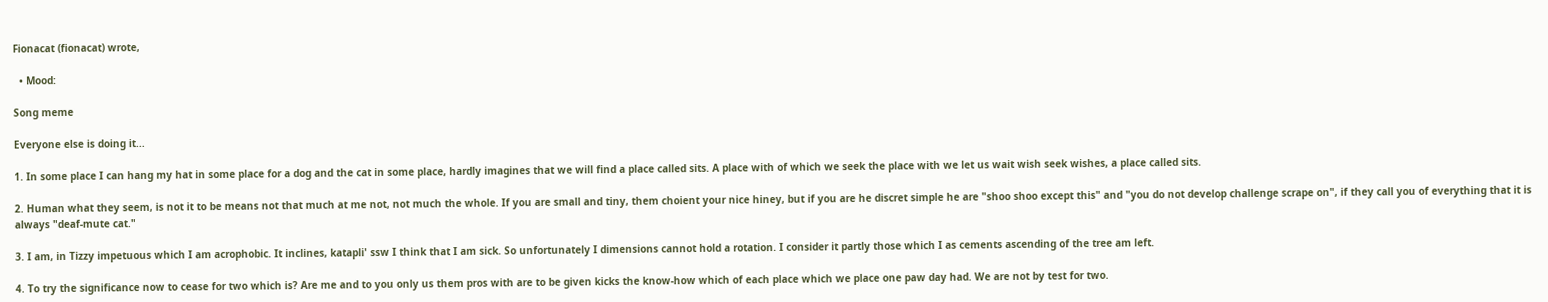Fionacat (fionacat) wrote,

  • Mood:

Song meme

Everyone else is doing it...

1. In some place I can hang my hat in some place for a dog and the cat in some place, hardly imagines that we will find a place called sits. A place with of which we seek the place with we let us wait wish seek wishes, a place called sits.

2. Human what they seem, is not it to be means not that much at me not, not much the whole. If you are small and tiny, them choient your nice hiney, but if you are he discret simple he are "shoo shoo except this" and "you do not develop challenge scrape on", if they call you of everything that it is always "deaf-mute cat."

3. I am, in Tizzy impetuous which I am acrophobic. It inclines, katapli' ssw I think that I am sick. So unfortunately I dimensions cannot hold a rotation. I consider it partly those which I as cements ascending of the tree am left.

4. To try the significance now to cease for two which is? Are me and to you only us them pros with are to be given kicks the know-how which of each place which we place one paw day had. We are not by test for two.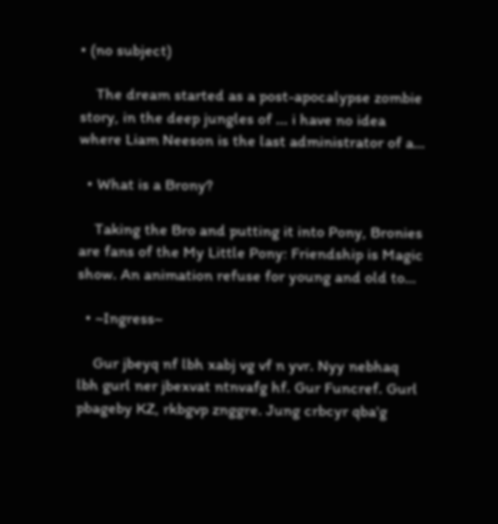• (no subject)

    The dream started as a post-apocalypse zombie story, in the deep jungles of ... i have no idea where Liam Neeson is the last administrator of a…

  • What is a Brony?

    Taking the Bro and putting it into Pony, Bronies are fans of the My Little Pony: Friendship is Magic show. An animation refuse for young and old to…

  • ~Ingress~

    Gur jbeyq nf lbh xabj vg vf n yvr. Nyy nebhaq lbh gurl ner jbexvat ntnvafg hf. Gur Funcref. Gurl pbageby KZ, rkbgvp znggre. Jung crbcyr qba'g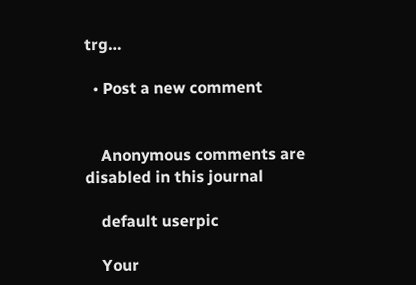trg…

  • Post a new comment


    Anonymous comments are disabled in this journal

    default userpic

    Your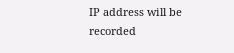IP address will be recorded